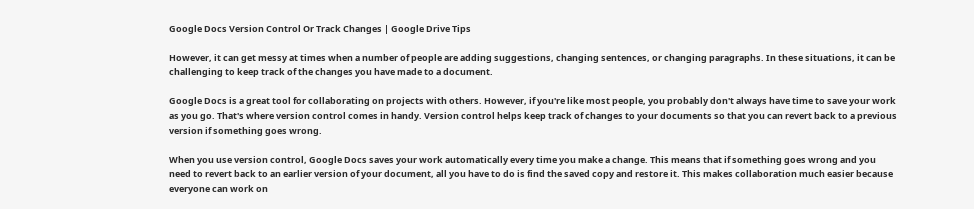Google Docs Version Control Or Track Changes | Google Drive Tips

However, it can get messy at times when a number of people are adding suggestions, changing sentences, or changing paragraphs. In these situations, it can be challenging to keep track of the changes you have made to a document.

Google Docs is a great tool for collaborating on projects with others. However, if you're like most people, you probably don't always have time to save your work as you go. That's where version control comes in handy. Version control helps keep track of changes to your documents so that you can revert back to a previous version if something goes wrong.

When you use version control, Google Docs saves your work automatically every time you make a change. This means that if something goes wrong and you need to revert back to an earlier version of your document, all you have to do is find the saved copy and restore it. This makes collaboration much easier because everyone can work on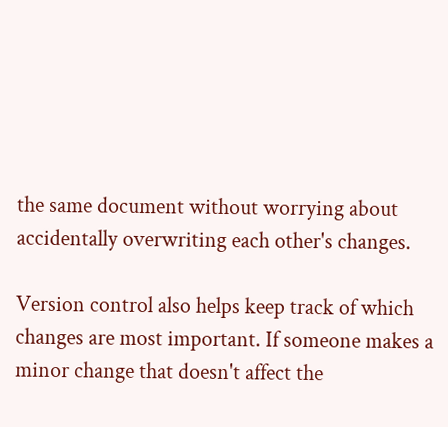the same document without worrying about accidentally overwriting each other's changes.

Version control also helps keep track of which changes are most important. If someone makes a minor change that doesn't affect the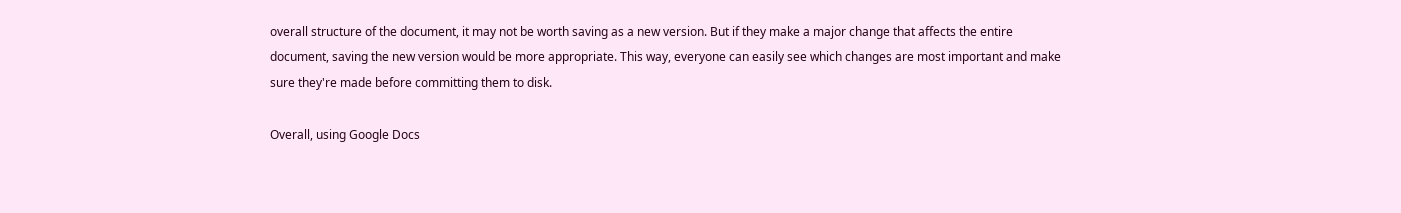overall structure of the document, it may not be worth saving as a new version. But if they make a major change that affects the entire document, saving the new version would be more appropriate. This way, everyone can easily see which changes are most important and make sure they're made before committing them to disk.

Overall, using Google Docs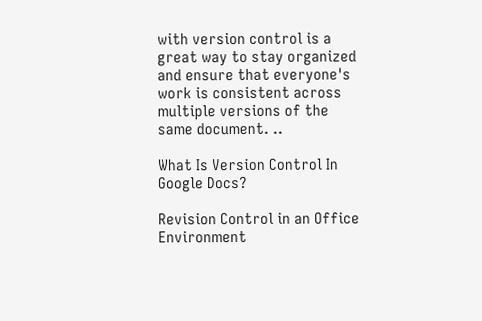with version control is a great way to stay organized and ensure that everyone's work is consistent across multiple versions of the same document. ..

What Is Version Control In Google Docs?

Revision Control in an Office Environment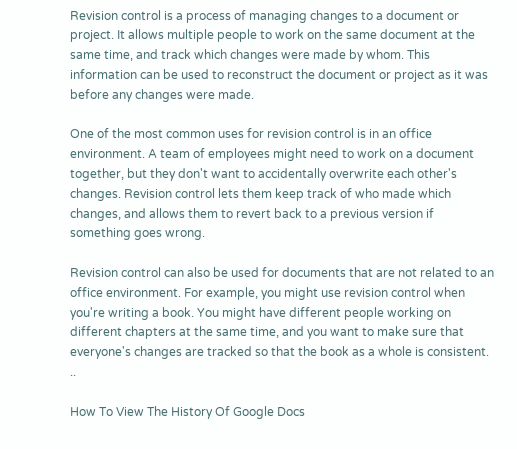Revision control is a process of managing changes to a document or project. It allows multiple people to work on the same document at the same time, and track which changes were made by whom. This information can be used to reconstruct the document or project as it was before any changes were made.

One of the most common uses for revision control is in an office environment. A team of employees might need to work on a document together, but they don't want to accidentally overwrite each other's changes. Revision control lets them keep track of who made which changes, and allows them to revert back to a previous version if something goes wrong.

Revision control can also be used for documents that are not related to an office environment. For example, you might use revision control when you're writing a book. You might have different people working on different chapters at the same time, and you want to make sure that everyone's changes are tracked so that the book as a whole is consistent. ..

How To View The History Of Google Docs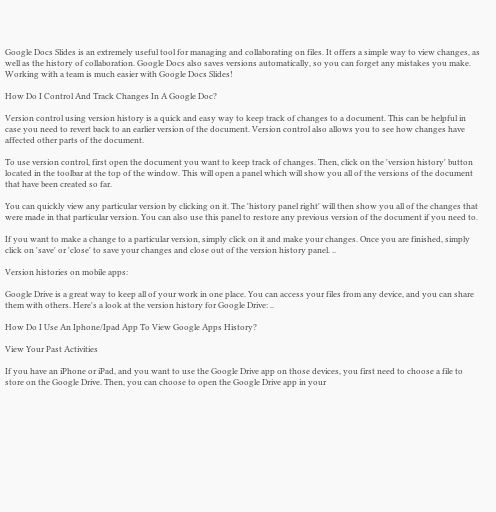Google Docs Slides is an extremely useful tool for managing and collaborating on files. It offers a simple way to view changes, as well as the history of collaboration. Google Docs also saves versions automatically, so you can forget any mistakes you make. Working with a team is much easier with Google Docs Slides!

How Do I Control And Track Changes In A Google Doc?

Version control using version history is a quick and easy way to keep track of changes to a document. This can be helpful in case you need to revert back to an earlier version of the document. Version control also allows you to see how changes have affected other parts of the document.

To use version control, first open the document you want to keep track of changes. Then, click on the 'version history' button located in the toolbar at the top of the window. This will open a panel which will show you all of the versions of the document that have been created so far.

You can quickly view any particular version by clicking on it. The 'history panel right' will then show you all of the changes that were made in that particular version. You can also use this panel to restore any previous version of the document if you need to.

If you want to make a change to a particular version, simply click on it and make your changes. Once you are finished, simply click on 'save' or 'close' to save your changes and close out of the version history panel. ..

Version histories on mobile apps:

Google Drive is a great way to keep all of your work in one place. You can access your files from any device, and you can share them with others. Here's a look at the version history for Google Drive: ..

How Do I Use An Iphone/Ipad App To View Google Apps History?

View Your Past Activities

If you have an iPhone or iPad, and you want to use the Google Drive app on those devices, you first need to choose a file to store on the Google Drive. Then, you can choose to open the Google Drive app in your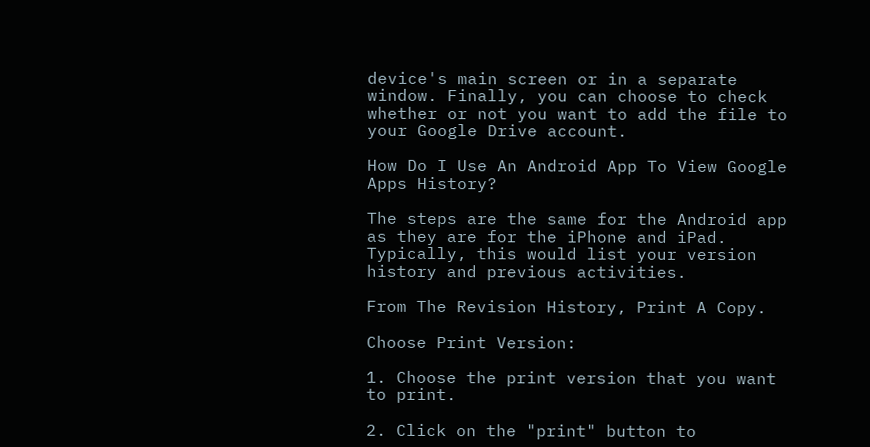device's main screen or in a separate window. Finally, you can choose to check whether or not you want to add the file to your Google Drive account.

How Do I Use An Android App To View Google Apps History?

The steps are the same for the Android app as they are for the iPhone and iPad. Typically, this would list your version history and previous activities.

From The Revision History, Print A Copy.

Choose Print Version:

1. Choose the print version that you want to print.

2. Click on the "print" button to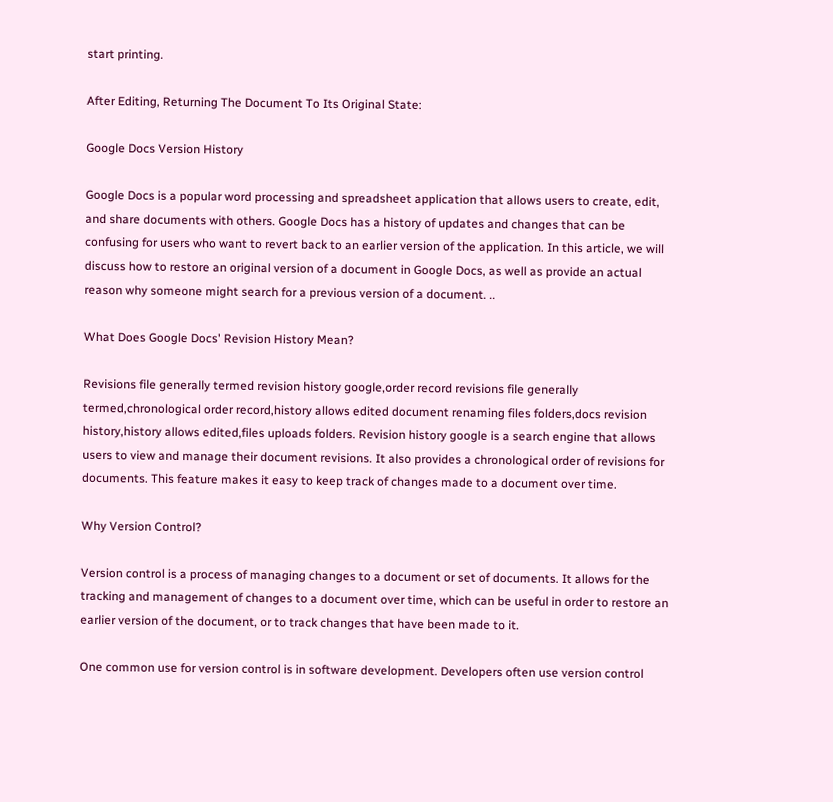start printing.

After Editing, Returning The Document To Its Original State:

Google Docs Version History

Google Docs is a popular word processing and spreadsheet application that allows users to create, edit, and share documents with others. Google Docs has a history of updates and changes that can be confusing for users who want to revert back to an earlier version of the application. In this article, we will discuss how to restore an original version of a document in Google Docs, as well as provide an actual reason why someone might search for a previous version of a document. ..

What Does Google Docs' Revision History Mean?

Revisions file generally termed revision history google,order record revisions file generally termed,chronological order record,history allows edited document renaming files folders,docs revision history,history allows edited,files uploads folders. Revision history google is a search engine that allows users to view and manage their document revisions. It also provides a chronological order of revisions for documents. This feature makes it easy to keep track of changes made to a document over time.

Why Version Control?

Version control is a process of managing changes to a document or set of documents. It allows for the tracking and management of changes to a document over time, which can be useful in order to restore an earlier version of the document, or to track changes that have been made to it.

One common use for version control is in software development. Developers often use version control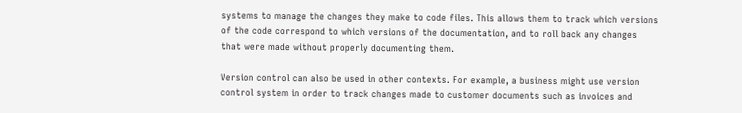systems to manage the changes they make to code files. This allows them to track which versions of the code correspond to which versions of the documentation, and to roll back any changes that were made without properly documenting them.

Version control can also be used in other contexts. For example, a business might use version control system in order to track changes made to customer documents such as invoices and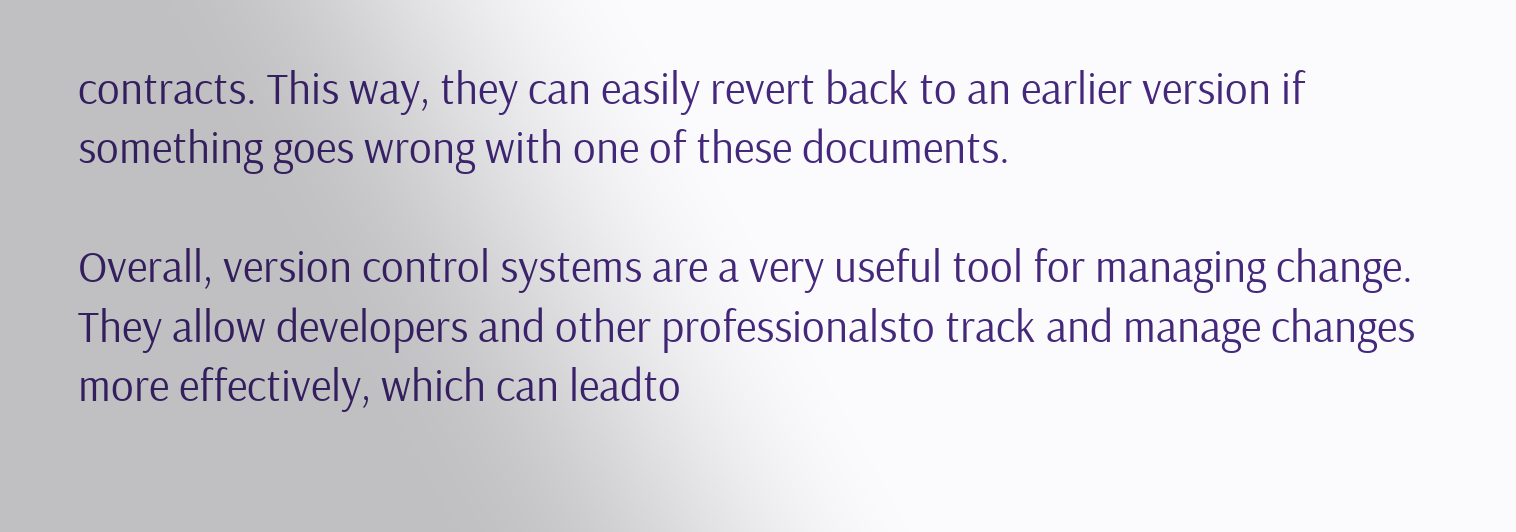contracts. This way, they can easily revert back to an earlier version if something goes wrong with one of these documents.

Overall, version control systems are a very useful tool for managing change. They allow developers and other professionalsto track and manage changes more effectively, which can leadto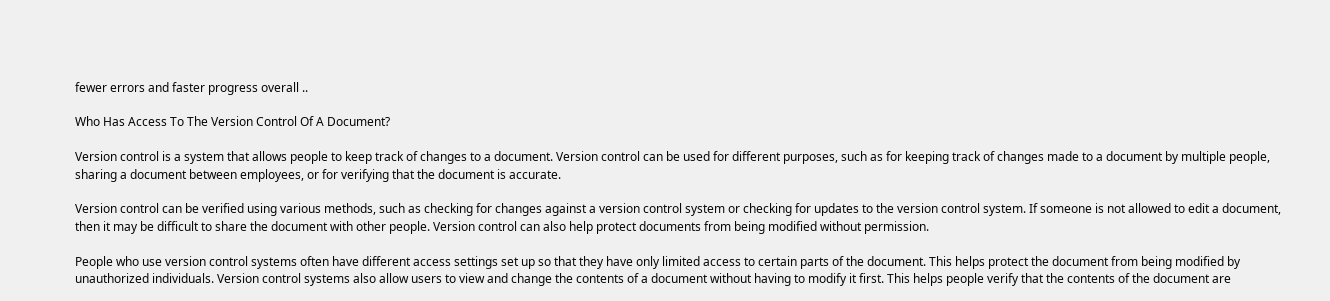fewer errors and faster progress overall ..

Who Has Access To The Version Control Of A Document?

Version control is a system that allows people to keep track of changes to a document. Version control can be used for different purposes, such as for keeping track of changes made to a document by multiple people, sharing a document between employees, or for verifying that the document is accurate.

Version control can be verified using various methods, such as checking for changes against a version control system or checking for updates to the version control system. If someone is not allowed to edit a document, then it may be difficult to share the document with other people. Version control can also help protect documents from being modified without permission.

People who use version control systems often have different access settings set up so that they have only limited access to certain parts of the document. This helps protect the document from being modified by unauthorized individuals. Version control systems also allow users to view and change the contents of a document without having to modify it first. This helps people verify that the contents of the document are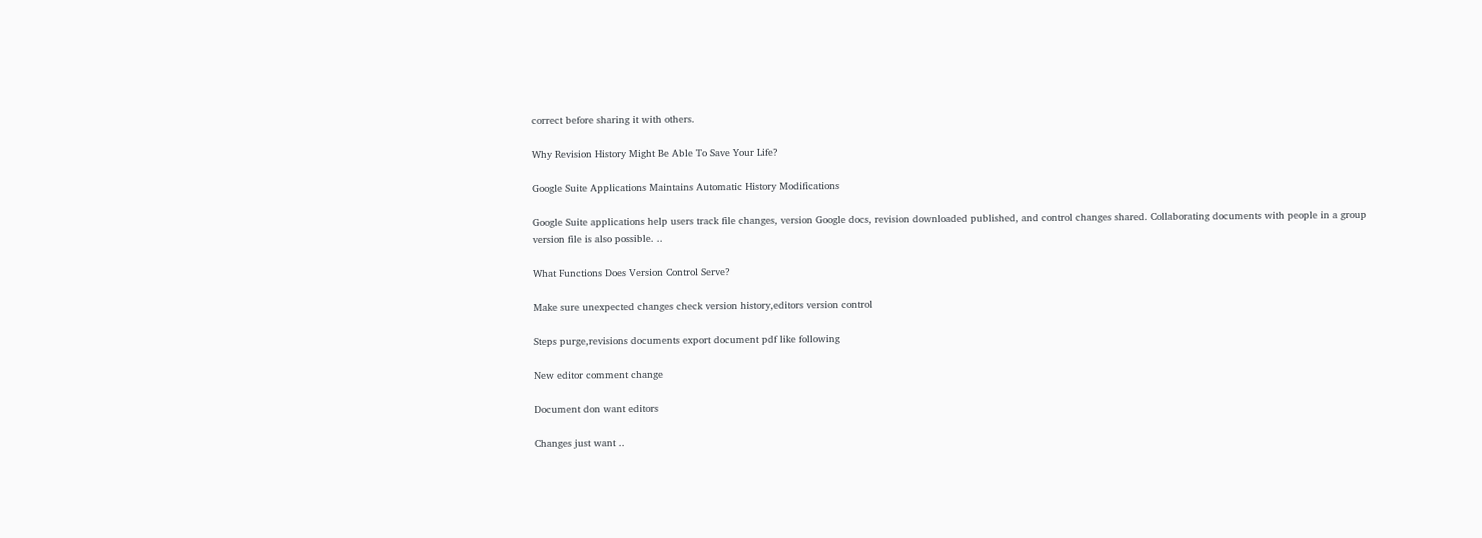correct before sharing it with others.

Why Revision History Might Be Able To Save Your Life?

Google Suite Applications Maintains Automatic History Modifications

Google Suite applications help users track file changes, version Google docs, revision downloaded published, and control changes shared. Collaborating documents with people in a group version file is also possible. ..

What Functions Does Version Control Serve?

Make sure unexpected changes check version history,editors version control

Steps purge,revisions documents export document pdf like following

New editor comment change

Document don want editors

Changes just want ..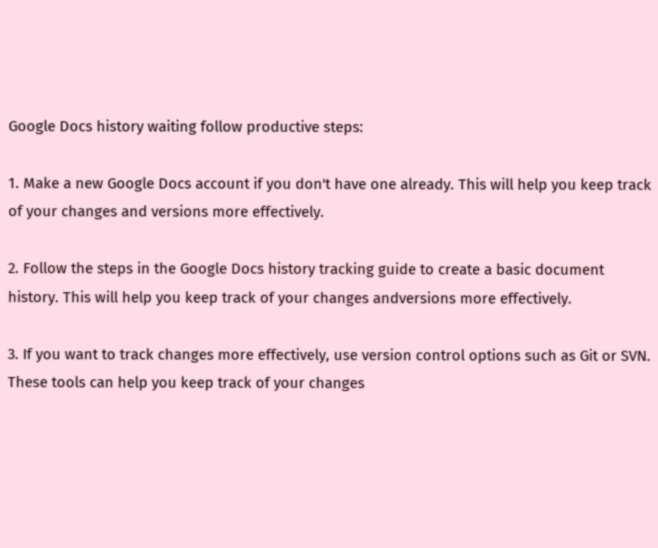Google Docs history waiting follow productive steps:

1. Make a new Google Docs account if you don't have one already. This will help you keep track of your changes and versions more effectively.

2. Follow the steps in the Google Docs history tracking guide to create a basic document history. This will help you keep track of your changes andversions more effectively.

3. If you want to track changes more effectively, use version control options such as Git or SVN. These tools can help you keep track of your changes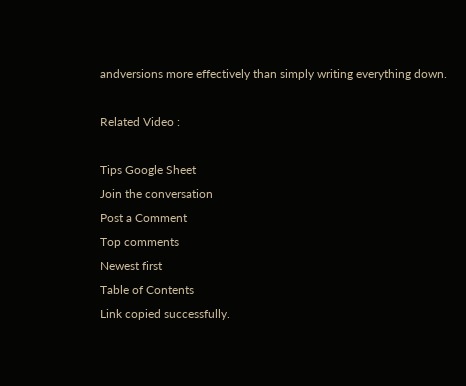andversions more effectively than simply writing everything down.

Related Video :

Tips Google Sheet
Join the conversation
Post a Comment
Top comments
Newest first
Table of Contents
Link copied successfully.